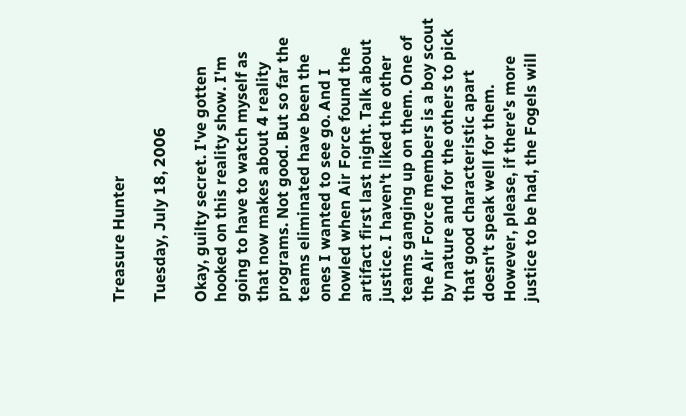Treasure Hunter

Tuesday, July 18, 2006

Okay, guilty secret. I've gotten hooked on this reality show. I'm going to have to watch myself as that now makes about 4 reality programs. Not good. But so far the teams eliminated have been the ones I wanted to see go. And I howled when Air Force found the artifact first last night. Talk about justice. I haven't liked the other teams ganging up on them. One of the Air Force members is a boy scout by nature and for the others to pick that good characteristic apart doesn't speak well for them. However, please, if there's more justice to be had, the Fogels will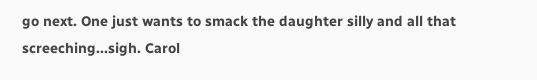go next. One just wants to smack the daughter silly and all that screeching...sigh. Carol